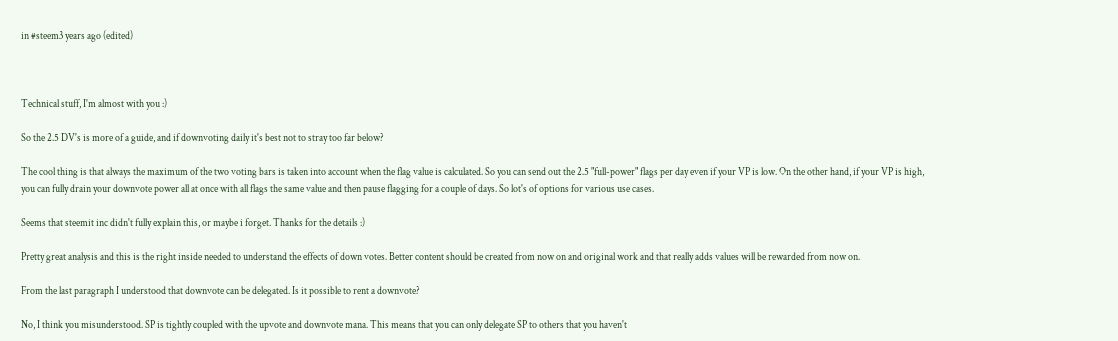in #steem3 years ago (edited)



Technical stuff, I'm almost with you :)

So the 2.5 DV's is more of a guide, and if downvoting daily it's best not to stray too far below?

The cool thing is that always the maximum of the two voting bars is taken into account when the flag value is calculated. So you can send out the 2.5 "full-power" flags per day even if your VP is low. On the other hand, if your VP is high, you can fully drain your downvote power all at once with all flags the same value and then pause flagging for a couple of days. So lot's of options for various use cases.

Seems that steemit inc didn't fully explain this, or maybe i forget. Thanks for the details :)

Pretty great analysis and this is the right inside needed to understand the effects of down votes. Better content should be created from now on and original work and that really adds values will be rewarded from now on.

From the last paragraph I understood that downvote can be delegated. Is it possible to rent a downvote?

No, I think you misunderstood. SP is tightly coupled with the upvote and downvote mana. This means that you can only delegate SP to others that you haven't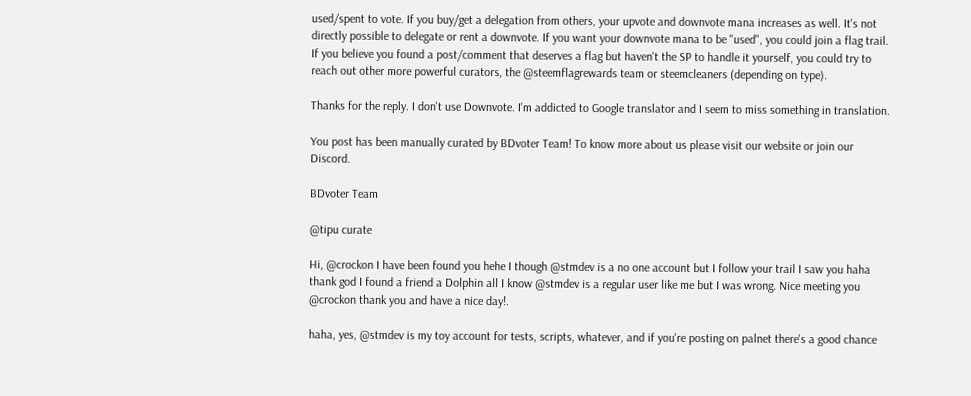used/spent to vote. If you buy/get a delegation from others, your upvote and downvote mana increases as well. It's not directly possible to delegate or rent a downvote. If you want your downvote mana to be "used", you could join a flag trail. If you believe you found a post/comment that deserves a flag but haven't the SP to handle it yourself, you could try to reach out other more powerful curators, the @steemflagrewards team or steemcleaners (depending on type).

Thanks for the reply. I don't use Downvote. I'm addicted to Google translator and I seem to miss something in translation.

You post has been manually curated by BDvoter Team! To know more about us please visit our website or join our Discord.

BDvoter Team

@tipu curate

Hi, @crockon I have been found you hehe I though @stmdev is a no one account but I follow your trail I saw you haha thank god I found a friend a Dolphin all I know @stmdev is a regular user like me but I was wrong. Nice meeting you @crockon thank you and have a nice day!.

haha, yes, @stmdev is my toy account for tests, scripts, whatever, and if you're posting on palnet there's a good chance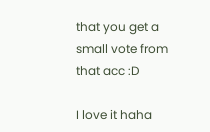that you get a small vote from that acc :D

I love it haha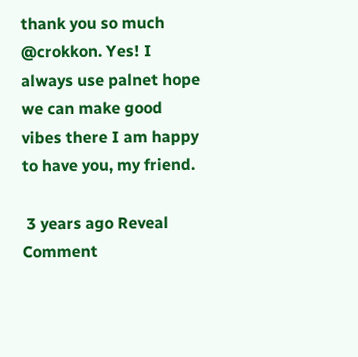thank you so much @crokkon. Yes! I always use palnet hope we can make good vibes there I am happy to have you, my friend.

 3 years ago Reveal Comment